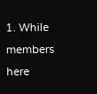1. While members here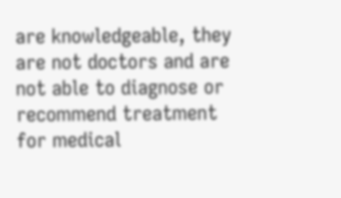are knowledgeable, they are not doctors and are not able to diagnose or recommend treatment for medical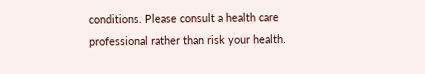conditions. Please consult a health care professional rather than risk your health.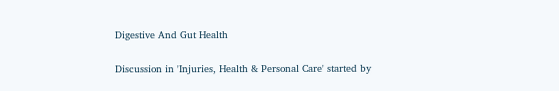Digestive And Gut Health

Discussion in 'Injuries, Health & Personal Care' started by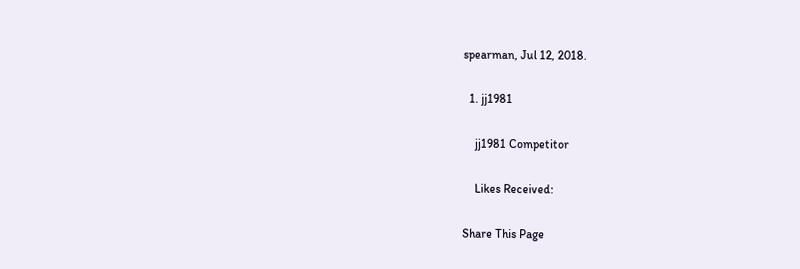spearman, Jul 12, 2018.

  1. jj1981

    jj1981 Competitor

    Likes Received:

Share This Page